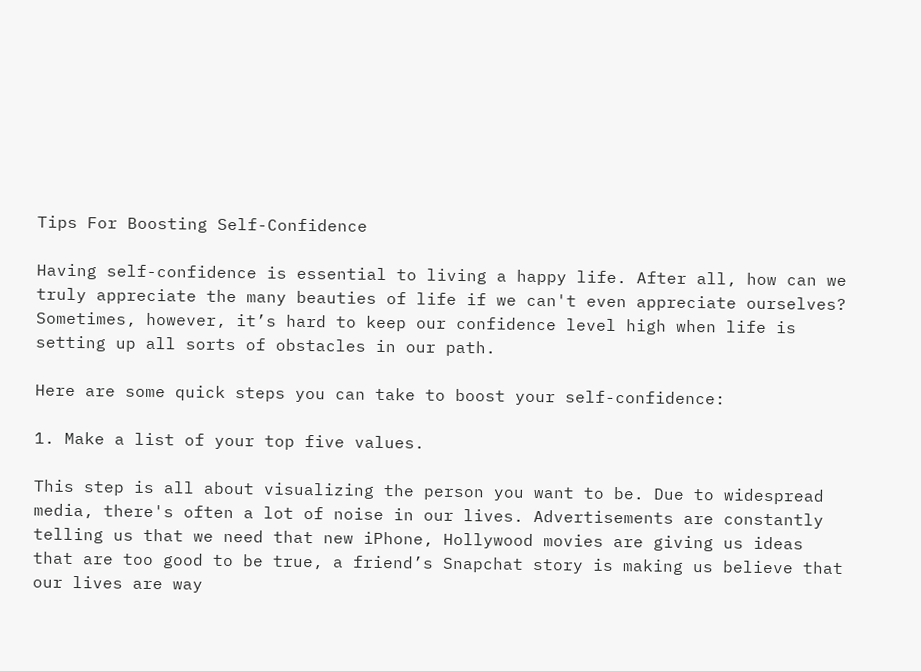Tips For Boosting Self-Confidence

Having self-confidence is essential to living a happy life. After all, how can we truly appreciate the many beauties of life if we can't even appreciate ourselves? Sometimes, however, it’s hard to keep our confidence level high when life is setting up all sorts of obstacles in our path.

Here are some quick steps you can take to boost your self-confidence:

1. Make a list of your top five values.

This step is all about visualizing the person you want to be. Due to widespread media, there's often a lot of noise in our lives. Advertisements are constantly telling us that we need that new iPhone, Hollywood movies are giving us ideas that are too good to be true, a friend’s Snapchat story is making us believe that our lives are way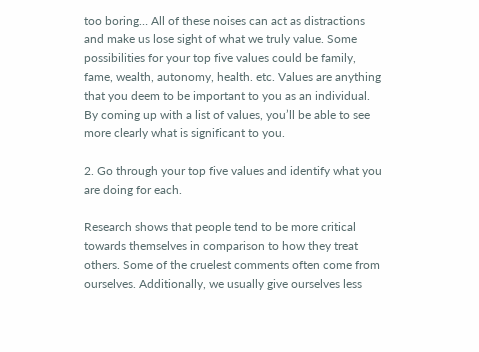too boring… All of these noises can act as distractions and make us lose sight of what we truly value. Some possibilities for your top five values could be family, fame, wealth, autonomy, health. etc. Values are anything that you deem to be important to you as an individual. By coming up with a list of values, you’ll be able to see more clearly what is significant to you.

2. Go through your top five values and identify what you are doing for each.

Research shows that people tend to be more critical towards themselves in comparison to how they treat others. Some of the cruelest comments often come from ourselves. Additionally, we usually give ourselves less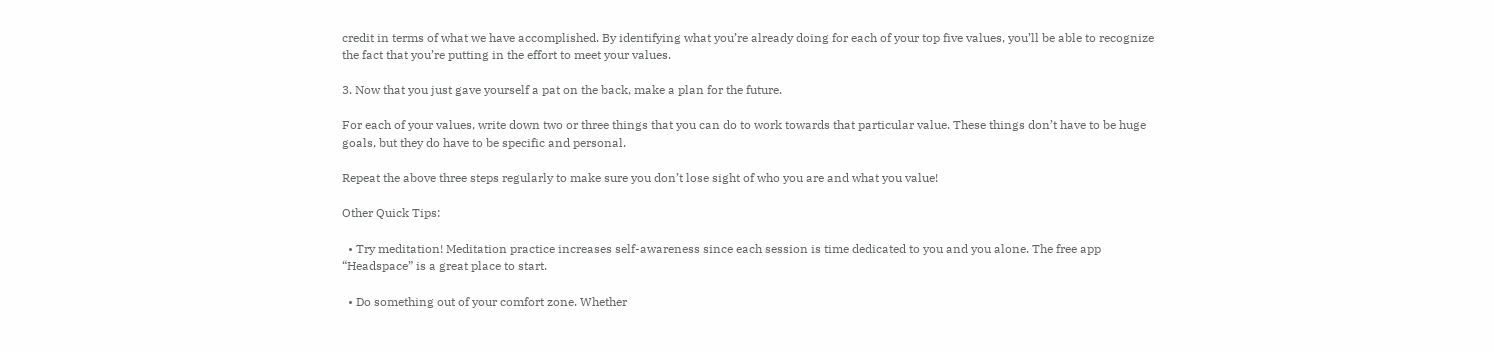credit in terms of what we have accomplished. By identifying what you’re already doing for each of your top five values, you’ll be able to recognize the fact that you’re putting in the effort to meet your values.

3. Now that you just gave yourself a pat on the back, make a plan for the future.

For each of your values, write down two or three things that you can do to work towards that particular value. These things don’t have to be huge goals, but they do have to be specific and personal.

Repeat the above three steps regularly to make sure you don’t lose sight of who you are and what you value!

Other Quick Tips:

  • Try meditation! Meditation practice increases self-awareness since each session is time dedicated to you and you alone. The free app “Headspace” is a great place to start.

  • Do something out of your comfort zone. Whether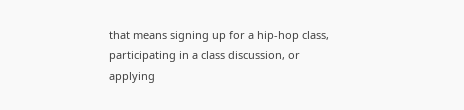that means signing up for a hip-hop class, participating in a class discussion, or applying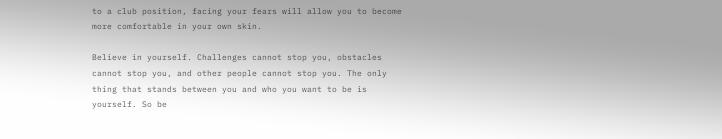to a club position, facing your fears will allow you to become more comfortable in your own skin.

Believe in yourself. Challenges cannot stop you, obstacles cannot stop you, and other people cannot stop you. The only thing that stands between you and who you want to be is yourself. So be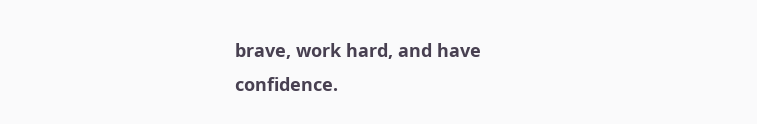brave, work hard, and have confidence.